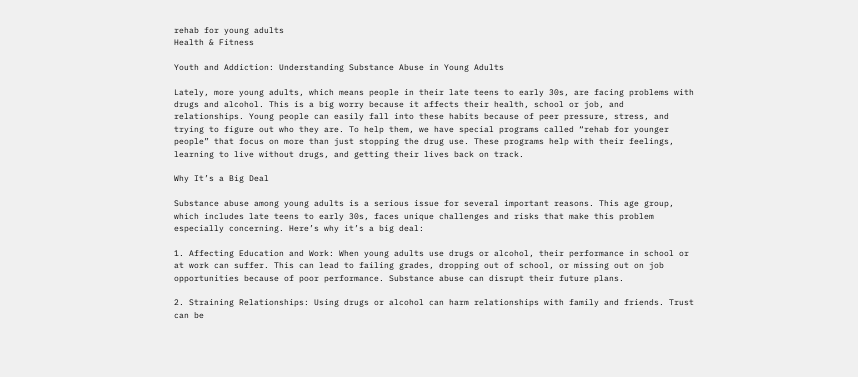rehab for young adults
Health & Fitness

Youth and Addiction: Understanding Substance Abuse in Young Adults

Lately, more young adults, which means people in their late teens to early 30s, are facing problems with drugs and alcohol. This is a big worry because it affects their health, school or job, and relationships. Young people can easily fall into these habits because of peer pressure, stress, and trying to figure out who they are. To help them, we have special programs called “rehab for younger people” that focus on more than just stopping the drug use. These programs help with their feelings, learning to live without drugs, and getting their lives back on track.

Why It’s a Big Deal

Substance abuse among young adults is a serious issue for several important reasons. This age group, which includes late teens to early 30s, faces unique challenges and risks that make this problem especially concerning. Here’s why it’s a big deal:

1. Affecting Education and Work: When young adults use drugs or alcohol, their performance in school or at work can suffer. This can lead to failing grades, dropping out of school, or missing out on job opportunities because of poor performance. Substance abuse can disrupt their future plans.

2. Straining Relationships: Using drugs or alcohol can harm relationships with family and friends. Trust can be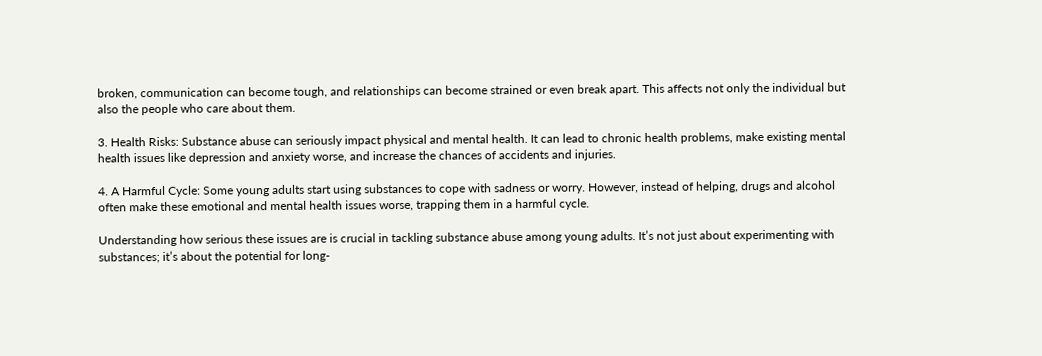broken, communication can become tough, and relationships can become strained or even break apart. This affects not only the individual but also the people who care about them.

3. Health Risks: Substance abuse can seriously impact physical and mental health. It can lead to chronic health problems, make existing mental health issues like depression and anxiety worse, and increase the chances of accidents and injuries.

4. A Harmful Cycle: Some young adults start using substances to cope with sadness or worry. However, instead of helping, drugs and alcohol often make these emotional and mental health issues worse, trapping them in a harmful cycle.

Understanding how serious these issues are is crucial in tackling substance abuse among young adults. It’s not just about experimenting with substances; it’s about the potential for long-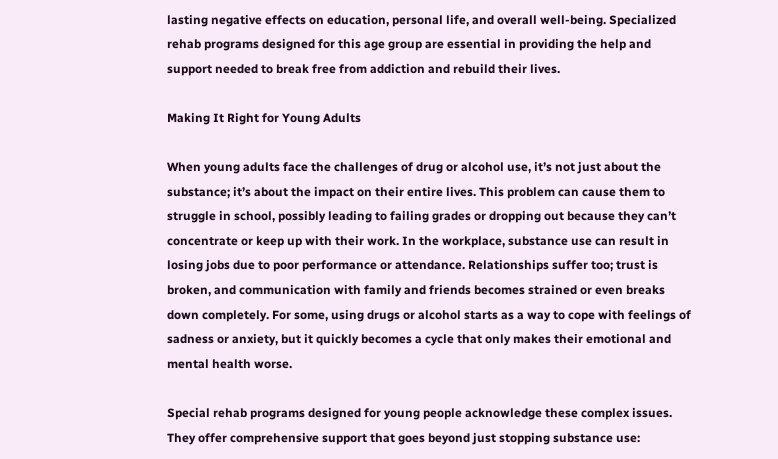lasting negative effects on education, personal life, and overall well-being. Specialized rehab programs designed for this age group are essential in providing the help and support needed to break free from addiction and rebuild their lives.

Making It Right for Young Adults

When young adults face the challenges of drug or alcohol use, it’s not just about the substance; it’s about the impact on their entire lives. This problem can cause them to struggle in school, possibly leading to failing grades or dropping out because they can’t concentrate or keep up with their work. In the workplace, substance use can result in losing jobs due to poor performance or attendance. Relationships suffer too; trust is broken, and communication with family and friends becomes strained or even breaks down completely. For some, using drugs or alcohol starts as a way to cope with feelings of sadness or anxiety, but it quickly becomes a cycle that only makes their emotional and mental health worse.

Special rehab programs designed for young people acknowledge these complex issues. They offer comprehensive support that goes beyond just stopping substance use: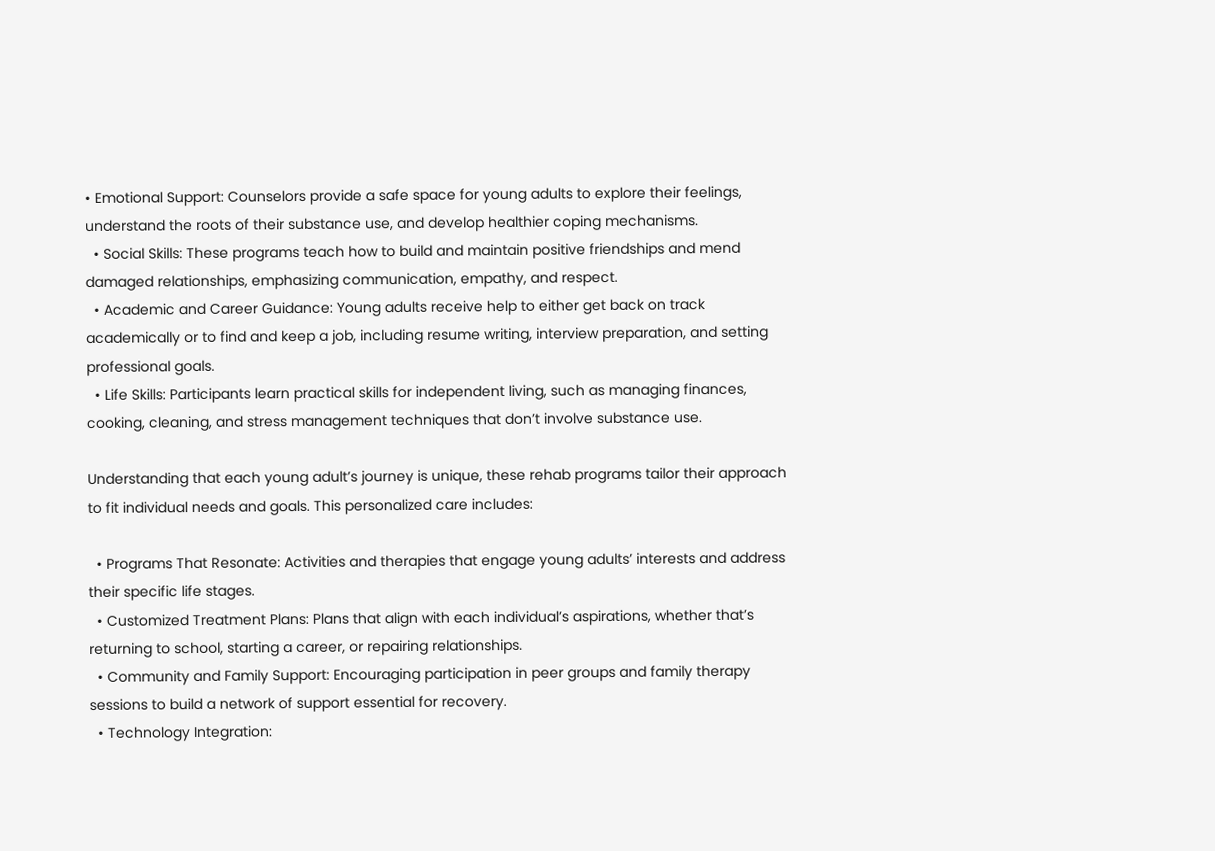• Emotional Support: Counselors provide a safe space for young adults to explore their feelings, understand the roots of their substance use, and develop healthier coping mechanisms.
  • Social Skills: These programs teach how to build and maintain positive friendships and mend damaged relationships, emphasizing communication, empathy, and respect.
  • Academic and Career Guidance: Young adults receive help to either get back on track academically or to find and keep a job, including resume writing, interview preparation, and setting professional goals.
  • Life Skills: Participants learn practical skills for independent living, such as managing finances, cooking, cleaning, and stress management techniques that don’t involve substance use.

Understanding that each young adult’s journey is unique, these rehab programs tailor their approach to fit individual needs and goals. This personalized care includes:

  • Programs That Resonate: Activities and therapies that engage young adults’ interests and address their specific life stages.
  • Customized Treatment Plans: Plans that align with each individual’s aspirations, whether that’s returning to school, starting a career, or repairing relationships.
  • Community and Family Support: Encouraging participation in peer groups and family therapy sessions to build a network of support essential for recovery.
  • Technology Integration: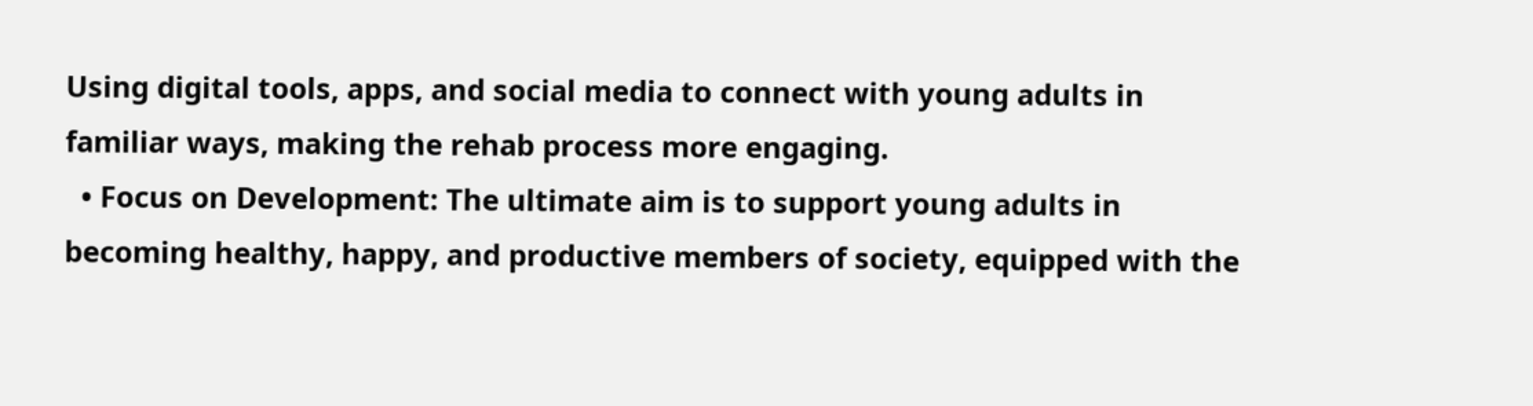Using digital tools, apps, and social media to connect with young adults in familiar ways, making the rehab process more engaging.
  • Focus on Development: The ultimate aim is to support young adults in becoming healthy, happy, and productive members of society, equipped with the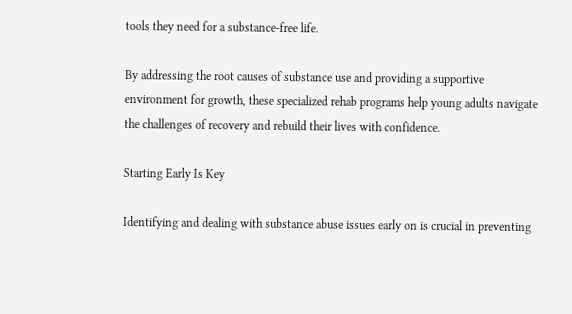tools they need for a substance-free life.

By addressing the root causes of substance use and providing a supportive environment for growth, these specialized rehab programs help young adults navigate the challenges of recovery and rebuild their lives with confidence.

Starting Early Is Key

Identifying and dealing with substance abuse issues early on is crucial in preventing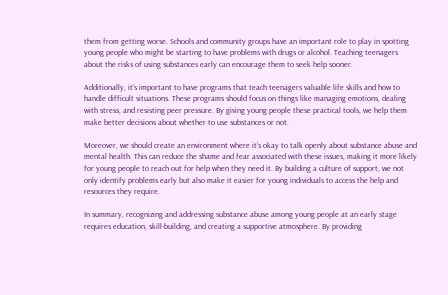them from getting worse. Schools and community groups have an important role to play in spotting young people who might be starting to have problems with drugs or alcohol. Teaching teenagers about the risks of using substances early can encourage them to seek help sooner.

Additionally, it’s important to have programs that teach teenagers valuable life skills and how to handle difficult situations. These programs should focus on things like managing emotions, dealing with stress, and resisting peer pressure. By giving young people these practical tools, we help them make better decisions about whether to use substances or not.

Moreover, we should create an environment where it’s okay to talk openly about substance abuse and mental health. This can reduce the shame and fear associated with these issues, making it more likely for young people to reach out for help when they need it. By building a culture of support, we not only identify problems early but also make it easier for young individuals to access the help and resources they require.

In summary, recognizing and addressing substance abuse among young people at an early stage requires education, skill-building, and creating a supportive atmosphere. By providing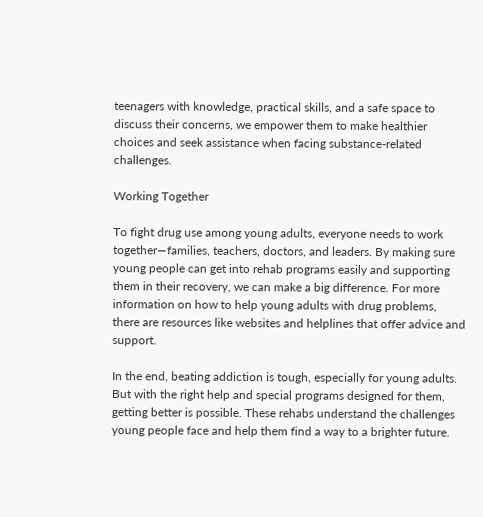teenagers with knowledge, practical skills, and a safe space to discuss their concerns, we empower them to make healthier choices and seek assistance when facing substance-related challenges.

Working Together

To fight drug use among young adults, everyone needs to work together—families, teachers, doctors, and leaders. By making sure young people can get into rehab programs easily and supporting them in their recovery, we can make a big difference. For more information on how to help young adults with drug problems, there are resources like websites and helplines that offer advice and support.

In the end, beating addiction is tough, especially for young adults. But with the right help and special programs designed for them, getting better is possible. These rehabs understand the challenges young people face and help them find a way to a brighter future.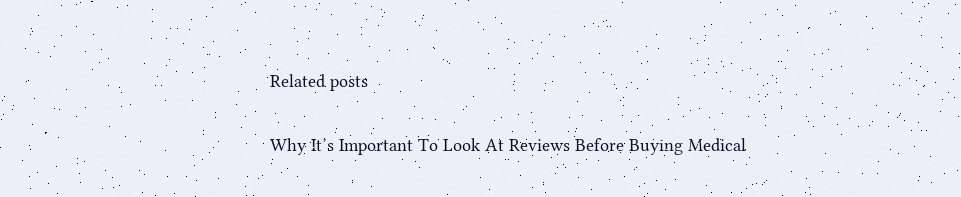Related posts

Why It’s Important To Look At Reviews Before Buying Medical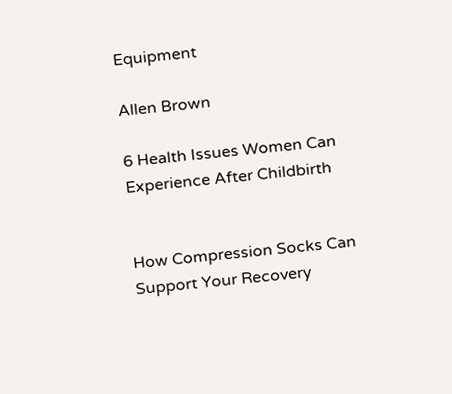Equipment

Allen Brown

6 Health Issues Women Can Experience After Childbirth


How Compression Socks Can Support Your Recovery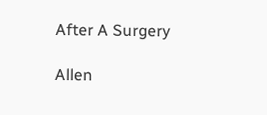After A Surgery

Allen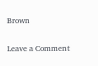Brown

Leave a Comment